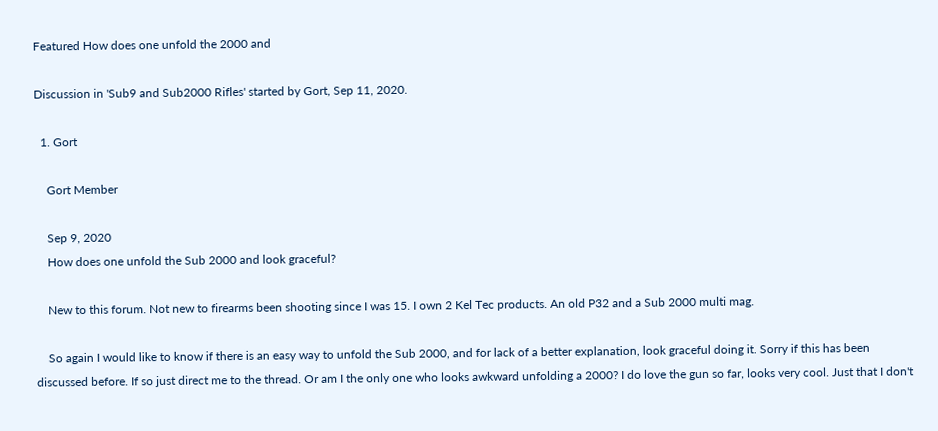Featured How does one unfold the 2000 and

Discussion in 'Sub9 and Sub2000 Rifles' started by Gort, Sep 11, 2020.

  1. Gort

    Gort Member

    Sep 9, 2020
    How does one unfold the Sub 2000 and look graceful?

    New to this forum. Not new to firearms been shooting since I was 15. I own 2 Kel Tec products. An old P32 and a Sub 2000 multi mag.

    So again I would like to know if there is an easy way to unfold the Sub 2000, and for lack of a better explanation, look graceful doing it. Sorry if this has been discussed before. If so just direct me to the thread. Or am I the only one who looks awkward unfolding a 2000? I do love the gun so far, looks very cool. Just that I don't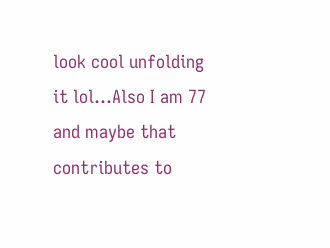look cool unfolding it lol...Also I am 77 and maybe that contributes to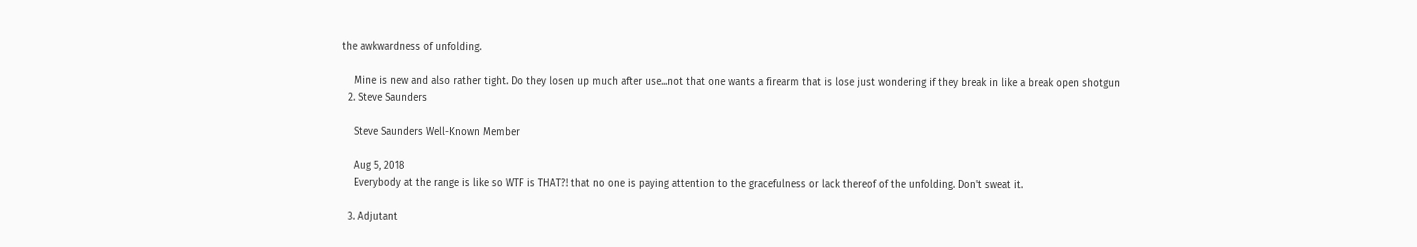the awkwardness of unfolding.

    Mine is new and also rather tight. Do they losen up much after use...not that one wants a firearm that is lose just wondering if they break in like a break open shotgun
  2. Steve Saunders

    Steve Saunders Well-Known Member

    Aug 5, 2018
    Everybody at the range is like so WTF is THAT?! that no one is paying attention to the gracefulness or lack thereof of the unfolding. Don't sweat it.

  3. Adjutant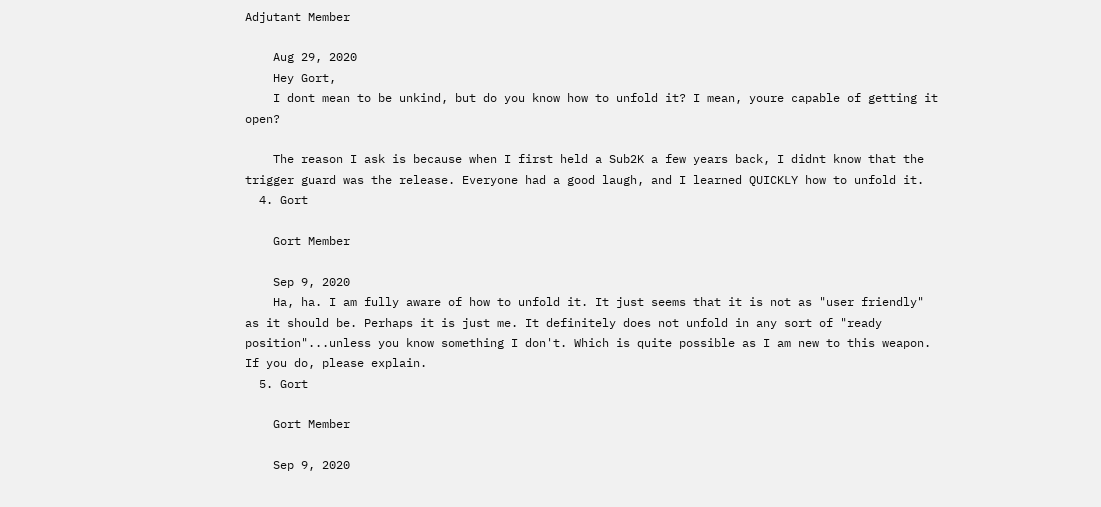Adjutant Member

    Aug 29, 2020
    Hey Gort,
    I dont mean to be unkind, but do you know how to unfold it? I mean, youre capable of getting it open?

    The reason I ask is because when I first held a Sub2K a few years back, I didnt know that the trigger guard was the release. Everyone had a good laugh, and I learned QUICKLY how to unfold it.
  4. Gort

    Gort Member

    Sep 9, 2020
    Ha, ha. I am fully aware of how to unfold it. It just seems that it is not as "user friendly" as it should be. Perhaps it is just me. It definitely does not unfold in any sort of "ready position"...unless you know something I don't. Which is quite possible as I am new to this weapon. If you do, please explain.
  5. Gort

    Gort Member

    Sep 9, 2020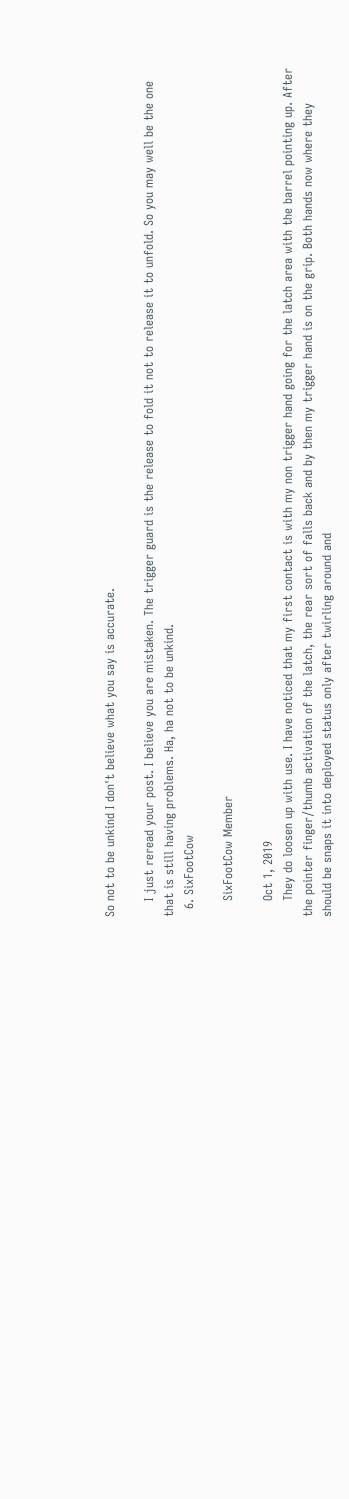So not to be unkind I don't believe what you say is accurate.

    I just reread your post. I believe you are mistaken. The trigger guard is the release to fold it not to release it to unfold. So you may well be the one that is still having problems. Ha, ha not to be unkind.
  6. SixFootCow

    SixFootCow Member

    Oct 1, 2019
    They do loosen up with use. I have noticed that my first contact is with my non trigger hand going for the latch area with the barrel pointing up. After the pointer finger/thumb activation of the latch, the rear sort of falls back and by then my trigger hand is on the grip. Both hands now where they should be snaps it into deployed status only after twirling around and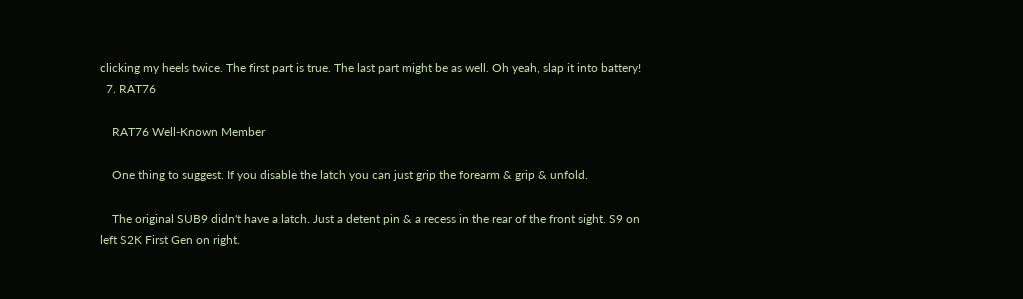clicking my heels twice. The first part is true. The last part might be as well. Oh yeah, slap it into battery!
  7. RAT76

    RAT76 Well-Known Member

    One thing to suggest. If you disable the latch you can just grip the forearm & grip & unfold.

    The original SUB9 didn't have a latch. Just a detent pin & a recess in the rear of the front sight. S9 on left S2K First Gen on right.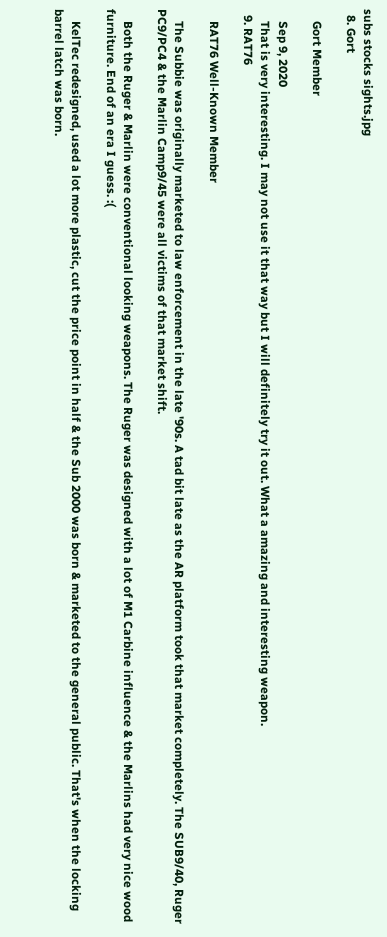subs stocks sights.jpg
  8. Gort

    Gort Member

    Sep 9, 2020
    That is very interesting. I may not use it that way but I will definitely try it out. What a amazing and interesting weapon.
  9. RAT76

    RAT76 Well-Known Member

    The Subbie was originally marketed to law enforcement in the late '90s. A tad bit late as the AR platform took that market completely. The SUB9/40, Ruger PC9/PC4 & the Marlin Camp9/45 were all victims of that market shift.

    Both the Ruger & Marlin were conventional looking weapons. The Ruger was designed with a lot of M1 Carbine influence & the Marlins had very nice wood furniture. End of an era I guess. :(

    KelTec redesigned, used a lot more plastic, cut the price point in half & the Sub 2000 was born & marketed to the general public. That's when the locking barrel latch was born.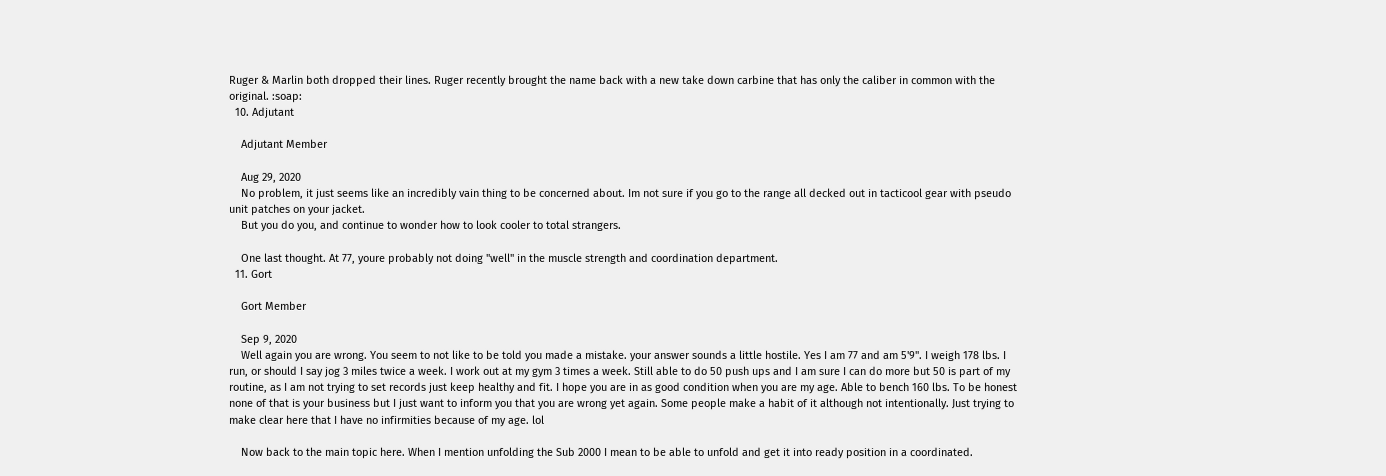Ruger & Marlin both dropped their lines. Ruger recently brought the name back with a new take down carbine that has only the caliber in common with the original. :soap:
  10. Adjutant

    Adjutant Member

    Aug 29, 2020
    No problem, it just seems like an incredibly vain thing to be concerned about. Im not sure if you go to the range all decked out in tacticool gear with pseudo unit patches on your jacket.
    But you do you, and continue to wonder how to look cooler to total strangers.

    One last thought. At 77, youre probably not doing "well" in the muscle strength and coordination department.
  11. Gort

    Gort Member

    Sep 9, 2020
    Well again you are wrong. You seem to not like to be told you made a mistake. your answer sounds a little hostile. Yes I am 77 and am 5'9". I weigh 178 lbs. I run, or should I say jog 3 miles twice a week. I work out at my gym 3 times a week. Still able to do 50 push ups and I am sure I can do more but 50 is part of my routine, as I am not trying to set records just keep healthy and fit. I hope you are in as good condition when you are my age. Able to bench 160 lbs. To be honest none of that is your business but I just want to inform you that you are wrong yet again. Some people make a habit of it although not intentionally. Just trying to make clear here that I have no infirmities because of my age. lol

    Now back to the main topic here. When I mention unfolding the Sub 2000 I mean to be able to unfold and get it into ready position in a coordinated.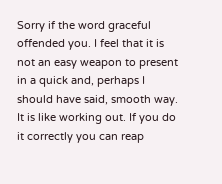Sorry if the word graceful offended you. I feel that it is not an easy weapon to present in a quick and, perhaps I should have said, smooth way. It is like working out. If you do it correctly you can reap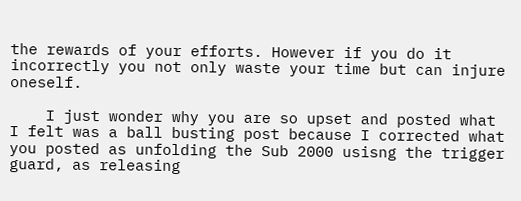the rewards of your efforts. However if you do it incorrectly you not only waste your time but can injure oneself.

    I just wonder why you are so upset and posted what I felt was a ball busting post because I corrected what you posted as unfolding the Sub 2000 usisng the trigger guard, as releasing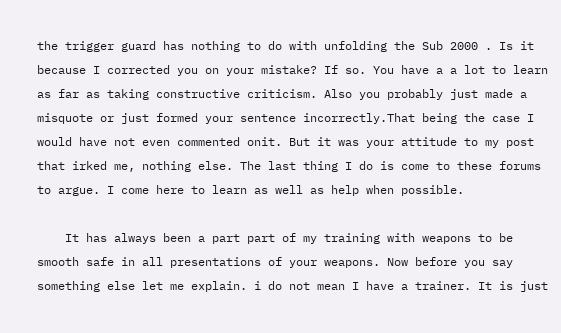the trigger guard has nothing to do with unfolding the Sub 2000 . Is it because I corrected you on your mistake? If so. You have a a lot to learn as far as taking constructive criticism. Also you probably just made a misquote or just formed your sentence incorrectly.That being the case I would have not even commented onit. But it was your attitude to my post that irked me, nothing else. The last thing I do is come to these forums to argue. I come here to learn as well as help when possible.

    It has always been a part part of my training with weapons to be smooth safe in all presentations of your weapons. Now before you say something else let me explain. i do not mean I have a trainer. It is just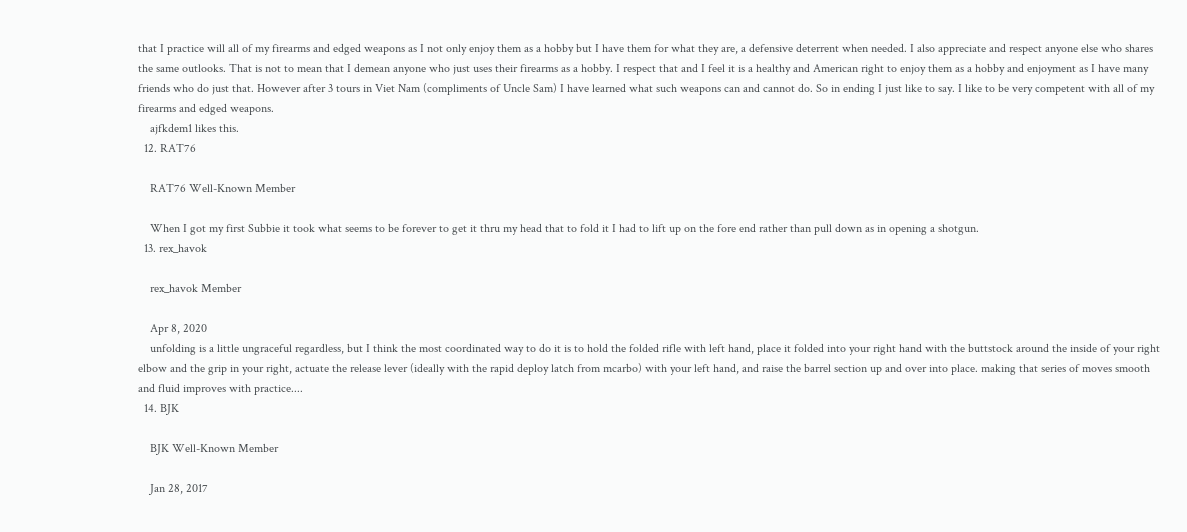that I practice will all of my firearms and edged weapons as I not only enjoy them as a hobby but I have them for what they are, a defensive deterrent when needed. I also appreciate and respect anyone else who shares the same outlooks. That is not to mean that I demean anyone who just uses their firearms as a hobby. I respect that and I feel it is a healthy and American right to enjoy them as a hobby and enjoyment as I have many friends who do just that. However after 3 tours in Viet Nam (compliments of Uncle Sam) I have learned what such weapons can and cannot do. So in ending I just like to say. I like to be very competent with all of my firearms and edged weapons.
    ajfkdem1 likes this.
  12. RAT76

    RAT76 Well-Known Member

    When I got my first Subbie it took what seems to be forever to get it thru my head that to fold it I had to lift up on the fore end rather than pull down as in opening a shotgun.
  13. rex_havok

    rex_havok Member

    Apr 8, 2020
    unfolding is a little ungraceful regardless, but I think the most coordinated way to do it is to hold the folded rifle with left hand, place it folded into your right hand with the buttstock around the inside of your right elbow and the grip in your right, actuate the release lever (ideally with the rapid deploy latch from mcarbo) with your left hand, and raise the barrel section up and over into place. making that series of moves smooth and fluid improves with practice....
  14. BJK

    BJK Well-Known Member

    Jan 28, 2017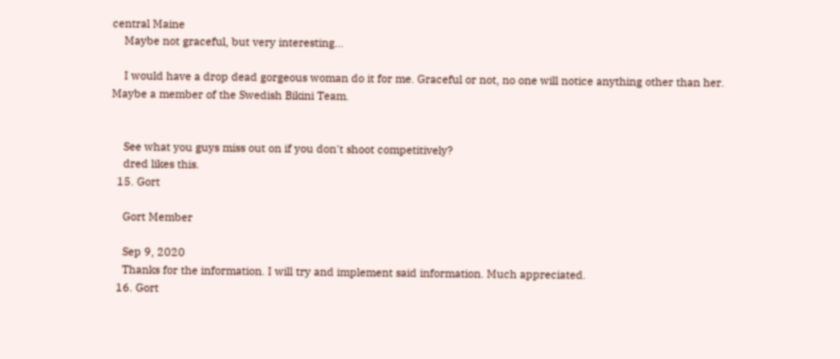central Maine
    Maybe not graceful, but very interesting...

    I would have a drop dead gorgeous woman do it for me. Graceful or not, no one will notice anything other than her. Maybe a member of the Swedish Bikini Team.


    See what you guys miss out on if you don't shoot competitively?
    dred likes this.
  15. Gort

    Gort Member

    Sep 9, 2020
    Thanks for the information. I will try and implement said information. Much appreciated.
  16. Gort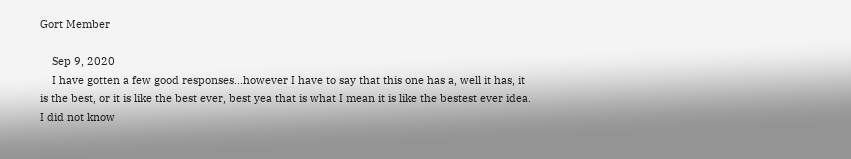Gort Member

    Sep 9, 2020
    I have gotten a few good responses...however I have to say that this one has a, well it has, it is the best, or it is like the best ever, best yea that is what I mean it is like the bestest ever idea. I did not know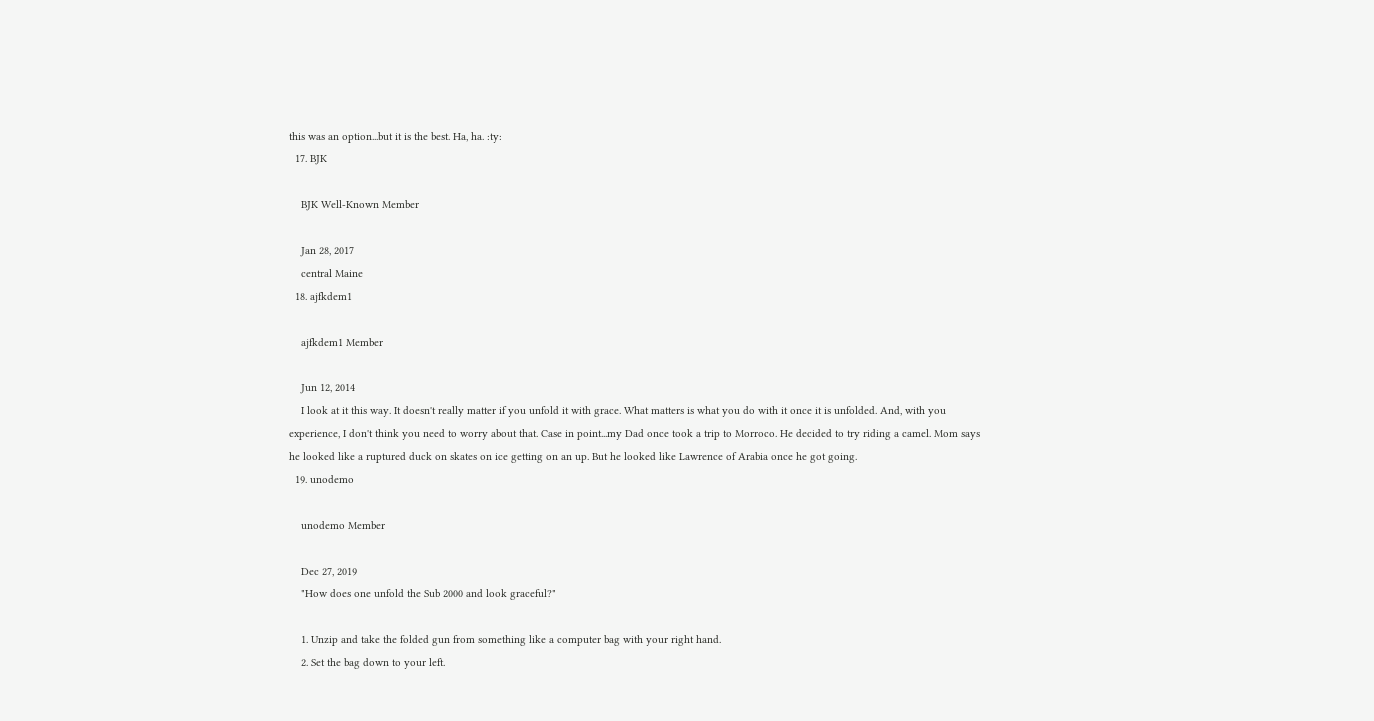this was an option...but it is the best. Ha, ha. :ty:
  17. BJK

    BJK Well-Known Member

    Jan 28, 2017
    central Maine
  18. ajfkdem1

    ajfkdem1 Member

    Jun 12, 2014
    I look at it this way. It doesn't really matter if you unfold it with grace. What matters is what you do with it once it is unfolded. And, with you experience, I don't think you need to worry about that. Case in point...my Dad once took a trip to Morroco. He decided to try riding a camel. Mom says he looked like a ruptured duck on skates on ice getting on an up. But he looked like Lawrence of Arabia once he got going.
  19. unodemo

    unodemo Member

    Dec 27, 2019
    "How does one unfold the Sub 2000 and look graceful?"

    1. Unzip and take the folded gun from something like a computer bag with your right hand.
    2. Set the bag down to your left.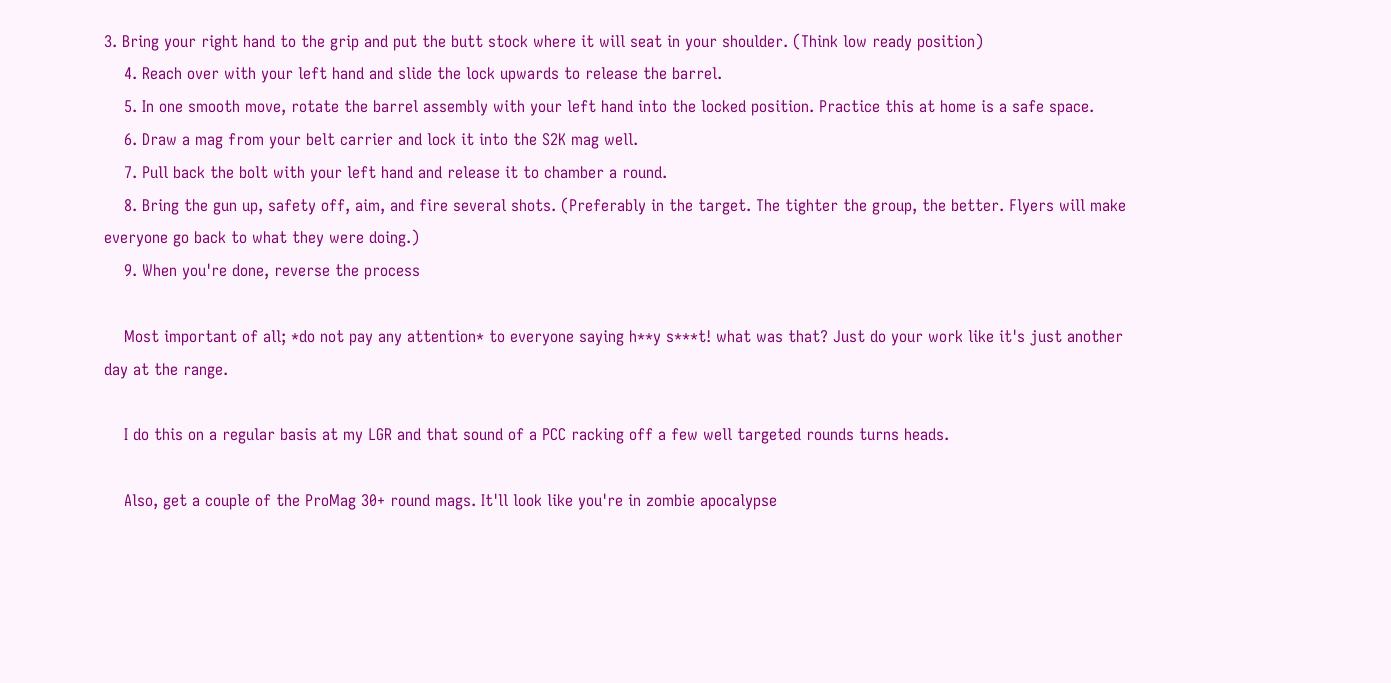3. Bring your right hand to the grip and put the butt stock where it will seat in your shoulder. (Think low ready position)
    4. Reach over with your left hand and slide the lock upwards to release the barrel.
    5. In one smooth move, rotate the barrel assembly with your left hand into the locked position. Practice this at home is a safe space.
    6. Draw a mag from your belt carrier and lock it into the S2K mag well.
    7. Pull back the bolt with your left hand and release it to chamber a round.
    8. Bring the gun up, safety off, aim, and fire several shots. (Preferably in the target. The tighter the group, the better. Flyers will make everyone go back to what they were doing.)
    9. When you're done, reverse the process

    Most important of all; *do not pay any attention* to everyone saying h**y s***t! what was that? Just do your work like it's just another day at the range.

    I do this on a regular basis at my LGR and that sound of a PCC racking off a few well targeted rounds turns heads.

    Also, get a couple of the ProMag 30+ round mags. It'll look like you're in zombie apocalypse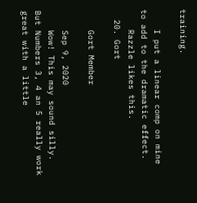training.

    I put a linear comp on mine to add to the dramatic effect.
    Razzle likes this.
  20. Gort

    Gort Member

    Sep 9, 2020
    Wow! This may sound silly. But Numbers 3, 4 an 5 really work great with a little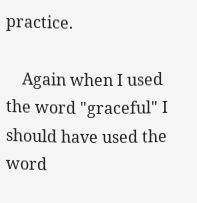practice.

    Again when I used the word "graceful" I should have used the word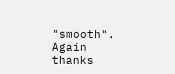"smooth". Again thanks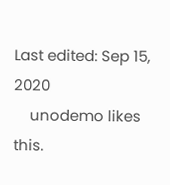Last edited: Sep 15, 2020
    unodemo likes this.